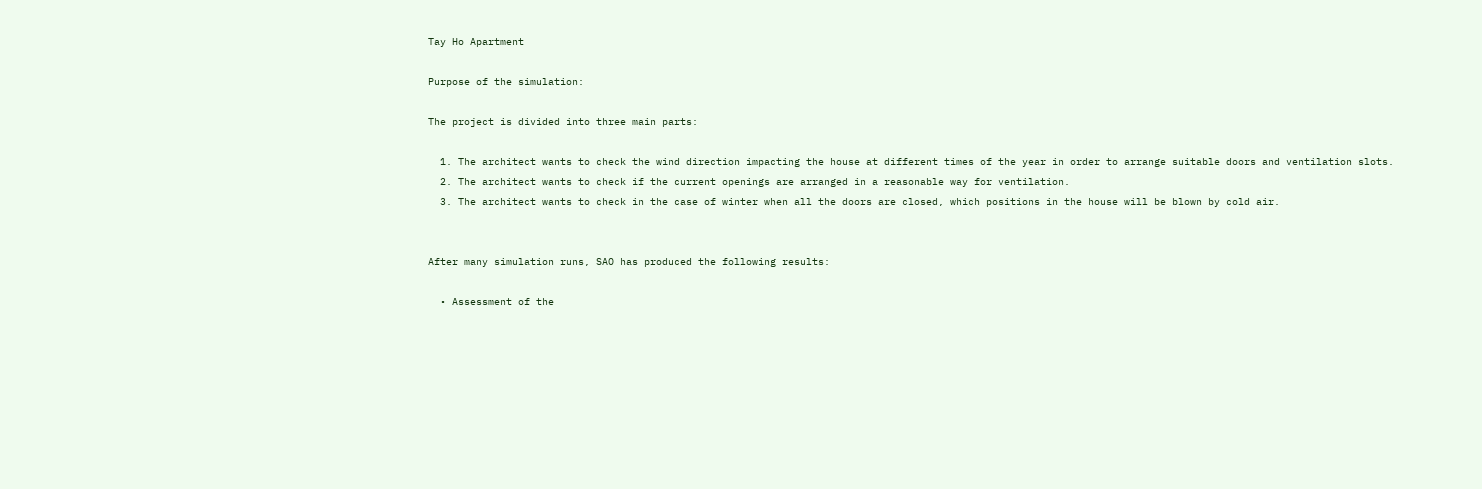Tay Ho Apartment

Purpose of the simulation:

The project is divided into three main parts:

  1. The architect wants to check the wind direction impacting the house at different times of the year in order to arrange suitable doors and ventilation slots.
  2. The architect wants to check if the current openings are arranged in a reasonable way for ventilation.
  3. The architect wants to check in the case of winter when all the doors are closed, which positions in the house will be blown by cold air.


After many simulation runs, SAO has produced the following results:

  • Assessment of the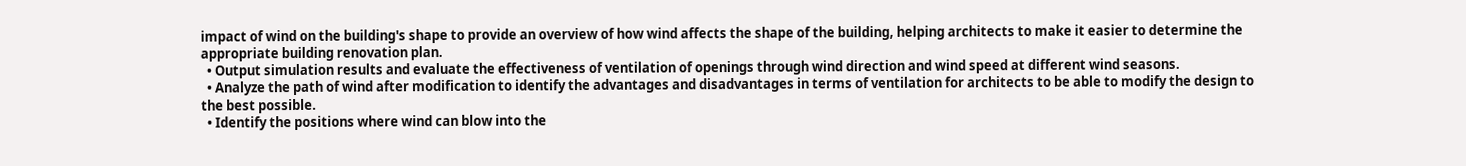impact of wind on the building's shape to provide an overview of how wind affects the shape of the building, helping architects to make it easier to determine the appropriate building renovation plan.
  • Output simulation results and evaluate the effectiveness of ventilation of openings through wind direction and wind speed at different wind seasons.
  • Analyze the path of wind after modification to identify the advantages and disadvantages in terms of ventilation for architects to be able to modify the design to the best possible.
  • Identify the positions where wind can blow into the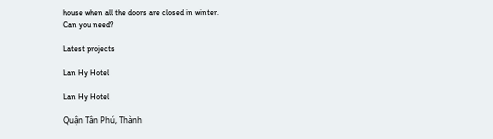house when all the doors are closed in winter.
Can you need?

Latest projects

Lan Hy Hotel

Lan Hy Hotel

Quận Tân Phú, Thành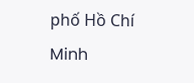phố Hồ Chí Minh